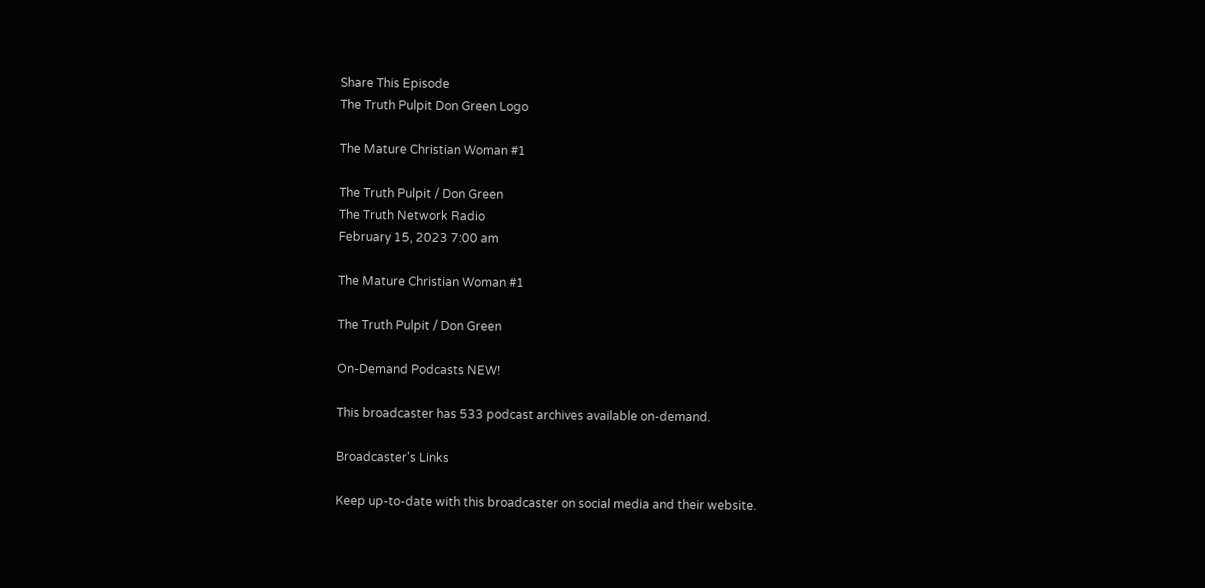Share This Episode
The Truth Pulpit Don Green Logo

The Mature Christian Woman #1

The Truth Pulpit / Don Green
The Truth Network Radio
February 15, 2023 7:00 am

The Mature Christian Woman #1

The Truth Pulpit / Don Green

On-Demand Podcasts NEW!

This broadcaster has 533 podcast archives available on-demand.

Broadcaster's Links

Keep up-to-date with this broadcaster on social media and their website.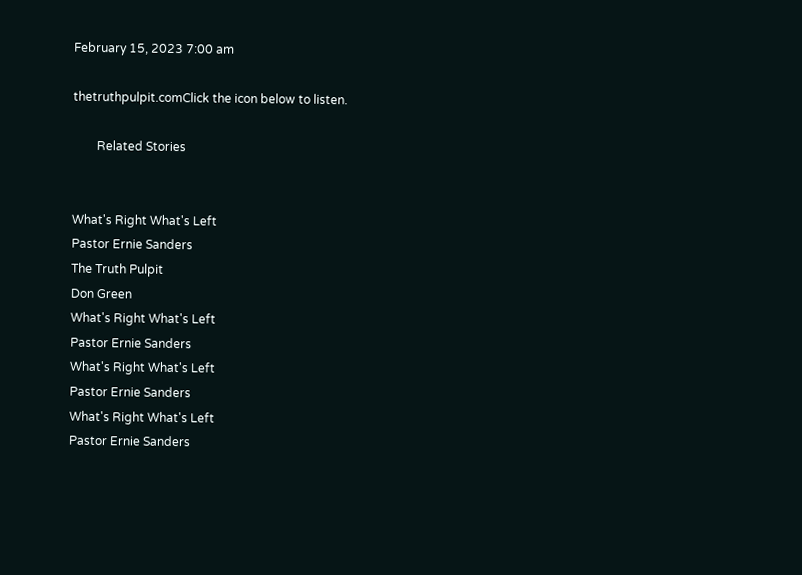February 15, 2023 7:00 am

thetruthpulpit.comClick the icon below to listen.

        Related Stories


What's Right What's Left
Pastor Ernie Sanders
The Truth Pulpit
Don Green
What's Right What's Left
Pastor Ernie Sanders
What's Right What's Left
Pastor Ernie Sanders
What's Right What's Left
Pastor Ernie Sanders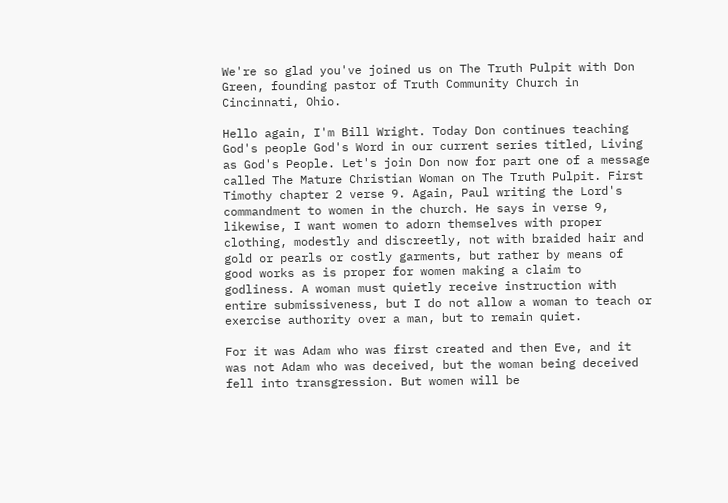We're so glad you've joined us on The Truth Pulpit with Don Green, founding pastor of Truth Community Church in Cincinnati, Ohio.

Hello again, I'm Bill Wright. Today Don continues teaching God's people God's Word in our current series titled, Living as God's People. Let's join Don now for part one of a message called The Mature Christian Woman on The Truth Pulpit. First Timothy chapter 2 verse 9. Again, Paul writing the Lord's commandment to women in the church. He says in verse 9, likewise, I want women to adorn themselves with proper clothing, modestly and discreetly, not with braided hair and gold or pearls or costly garments, but rather by means of good works as is proper for women making a claim to godliness. A woman must quietly receive instruction with entire submissiveness, but I do not allow a woman to teach or exercise authority over a man, but to remain quiet.

For it was Adam who was first created and then Eve, and it was not Adam who was deceived, but the woman being deceived fell into transgression. But women will be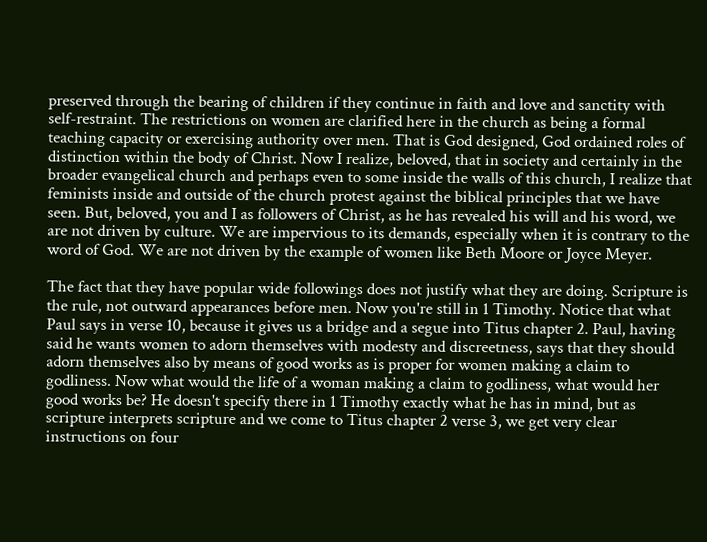preserved through the bearing of children if they continue in faith and love and sanctity with self-restraint. The restrictions on women are clarified here in the church as being a formal teaching capacity or exercising authority over men. That is God designed, God ordained roles of distinction within the body of Christ. Now I realize, beloved, that in society and certainly in the broader evangelical church and perhaps even to some inside the walls of this church, I realize that feminists inside and outside of the church protest against the biblical principles that we have seen. But, beloved, you and I as followers of Christ, as he has revealed his will and his word, we are not driven by culture. We are impervious to its demands, especially when it is contrary to the word of God. We are not driven by the example of women like Beth Moore or Joyce Meyer.

The fact that they have popular wide followings does not justify what they are doing. Scripture is the rule, not outward appearances before men. Now you're still in 1 Timothy. Notice that what Paul says in verse 10, because it gives us a bridge and a segue into Titus chapter 2. Paul, having said he wants women to adorn themselves with modesty and discreetness, says that they should adorn themselves also by means of good works as is proper for women making a claim to godliness. Now what would the life of a woman making a claim to godliness, what would her good works be? He doesn't specify there in 1 Timothy exactly what he has in mind, but as scripture interprets scripture and we come to Titus chapter 2 verse 3, we get very clear instructions on four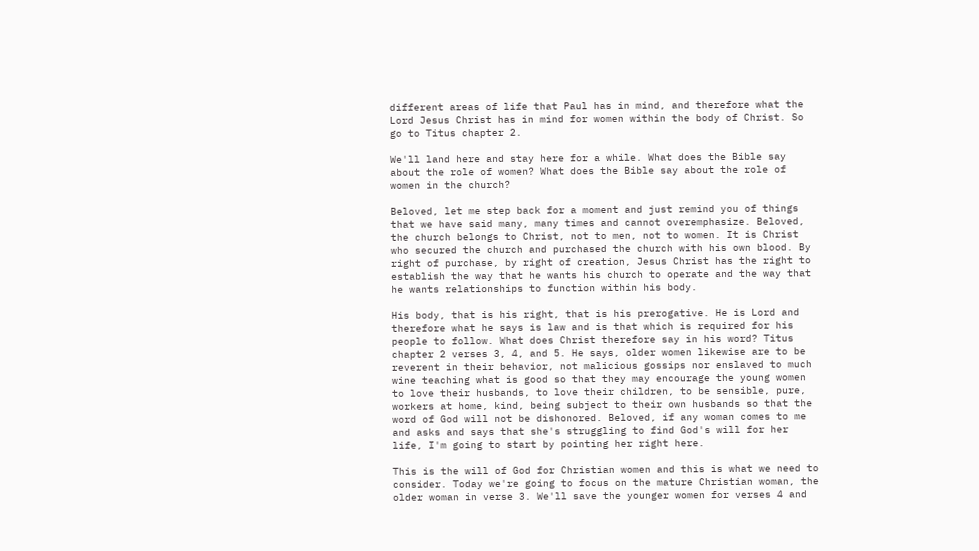different areas of life that Paul has in mind, and therefore what the Lord Jesus Christ has in mind for women within the body of Christ. So go to Titus chapter 2.

We'll land here and stay here for a while. What does the Bible say about the role of women? What does the Bible say about the role of women in the church?

Beloved, let me step back for a moment and just remind you of things that we have said many, many times and cannot overemphasize. Beloved, the church belongs to Christ, not to men, not to women. It is Christ who secured the church and purchased the church with his own blood. By right of purchase, by right of creation, Jesus Christ has the right to establish the way that he wants his church to operate and the way that he wants relationships to function within his body.

His body, that is his right, that is his prerogative. He is Lord and therefore what he says is law and is that which is required for his people to follow. What does Christ therefore say in his word? Titus chapter 2 verses 3, 4, and 5. He says, older women likewise are to be reverent in their behavior, not malicious gossips nor enslaved to much wine teaching what is good so that they may encourage the young women to love their husbands, to love their children, to be sensible, pure, workers at home, kind, being subject to their own husbands so that the word of God will not be dishonored. Beloved, if any woman comes to me and asks and says that she's struggling to find God's will for her life, I'm going to start by pointing her right here.

This is the will of God for Christian women and this is what we need to consider. Today we're going to focus on the mature Christian woman, the older woman in verse 3. We'll save the younger women for verses 4 and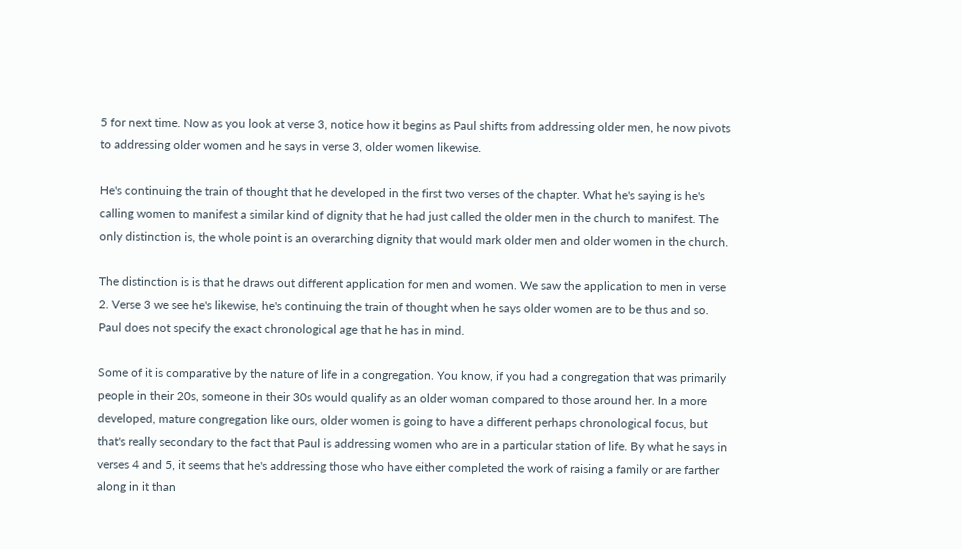5 for next time. Now as you look at verse 3, notice how it begins as Paul shifts from addressing older men, he now pivots to addressing older women and he says in verse 3, older women likewise.

He's continuing the train of thought that he developed in the first two verses of the chapter. What he's saying is he's calling women to manifest a similar kind of dignity that he had just called the older men in the church to manifest. The only distinction is, the whole point is an overarching dignity that would mark older men and older women in the church.

The distinction is is that he draws out different application for men and women. We saw the application to men in verse 2. Verse 3 we see he's likewise, he's continuing the train of thought when he says older women are to be thus and so. Paul does not specify the exact chronological age that he has in mind.

Some of it is comparative by the nature of life in a congregation. You know, if you had a congregation that was primarily people in their 20s, someone in their 30s would qualify as an older woman compared to those around her. In a more developed, mature congregation like ours, older women is going to have a different perhaps chronological focus, but that's really secondary to the fact that Paul is addressing women who are in a particular station of life. By what he says in verses 4 and 5, it seems that he's addressing those who have either completed the work of raising a family or are farther along in it than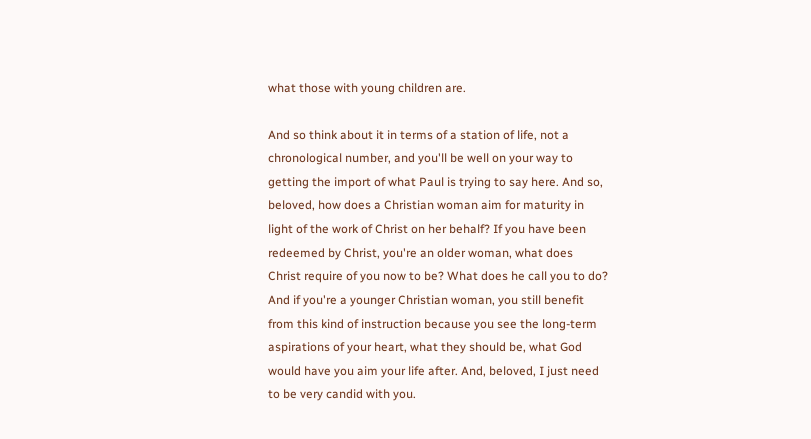what those with young children are.

And so think about it in terms of a station of life, not a chronological number, and you'll be well on your way to getting the import of what Paul is trying to say here. And so, beloved, how does a Christian woman aim for maturity in light of the work of Christ on her behalf? If you have been redeemed by Christ, you're an older woman, what does Christ require of you now to be? What does he call you to do? And if you're a younger Christian woman, you still benefit from this kind of instruction because you see the long-term aspirations of your heart, what they should be, what God would have you aim your life after. And, beloved, I just need to be very candid with you.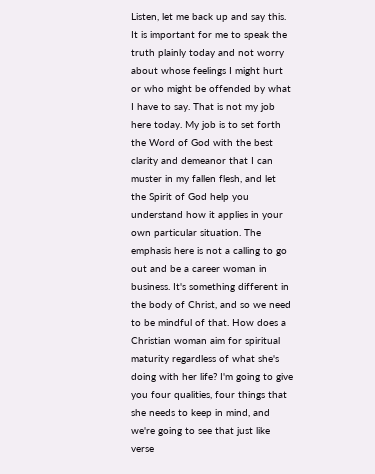Listen, let me back up and say this. It is important for me to speak the truth plainly today and not worry about whose feelings I might hurt or who might be offended by what I have to say. That is not my job here today. My job is to set forth the Word of God with the best clarity and demeanor that I can muster in my fallen flesh, and let the Spirit of God help you understand how it applies in your own particular situation. The emphasis here is not a calling to go out and be a career woman in business. It's something different in the body of Christ, and so we need to be mindful of that. How does a Christian woman aim for spiritual maturity regardless of what she's doing with her life? I'm going to give you four qualities, four things that she needs to keep in mind, and we're going to see that just like verse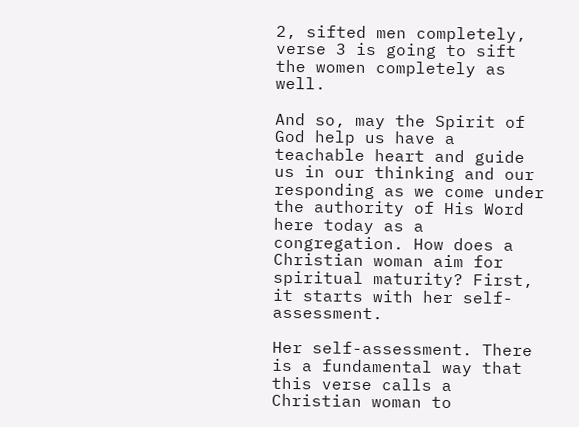2, sifted men completely, verse 3 is going to sift the women completely as well.

And so, may the Spirit of God help us have a teachable heart and guide us in our thinking and our responding as we come under the authority of His Word here today as a congregation. How does a Christian woman aim for spiritual maturity? First, it starts with her self-assessment.

Her self-assessment. There is a fundamental way that this verse calls a Christian woman to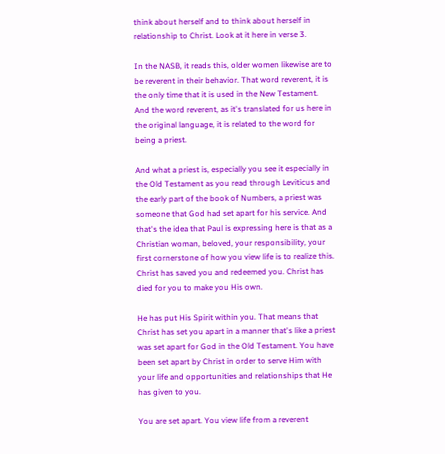think about herself and to think about herself in relationship to Christ. Look at it here in verse 3.

In the NASB, it reads this, older women likewise are to be reverent in their behavior. That word reverent, it is the only time that it is used in the New Testament. And the word reverent, as it's translated for us here in the original language, it is related to the word for being a priest.

And what a priest is, especially you see it especially in the Old Testament as you read through Leviticus and the early part of the book of Numbers, a priest was someone that God had set apart for his service. And that's the idea that Paul is expressing here is that as a Christian woman, beloved, your responsibility, your first cornerstone of how you view life is to realize this. Christ has saved you and redeemed you. Christ has died for you to make you His own.

He has put His Spirit within you. That means that Christ has set you apart in a manner that's like a priest was set apart for God in the Old Testament. You have been set apart by Christ in order to serve Him with your life and opportunities and relationships that He has given to you.

You are set apart. You view life from a reverent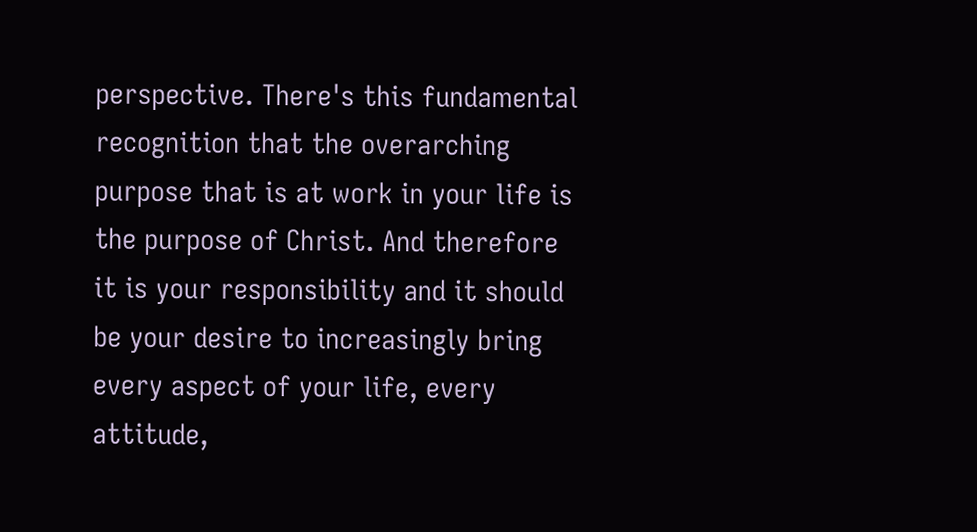perspective. There's this fundamental recognition that the overarching purpose that is at work in your life is the purpose of Christ. And therefore it is your responsibility and it should be your desire to increasingly bring every aspect of your life, every attitude,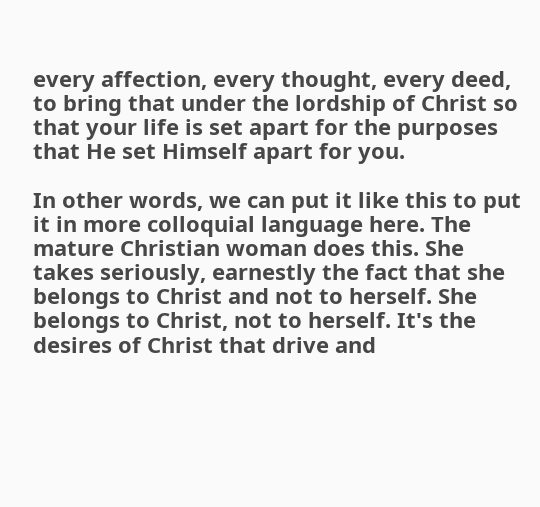every affection, every thought, every deed, to bring that under the lordship of Christ so that your life is set apart for the purposes that He set Himself apart for you.

In other words, we can put it like this to put it in more colloquial language here. The mature Christian woman does this. She takes seriously, earnestly the fact that she belongs to Christ and not to herself. She belongs to Christ, not to herself. It's the desires of Christ that drive and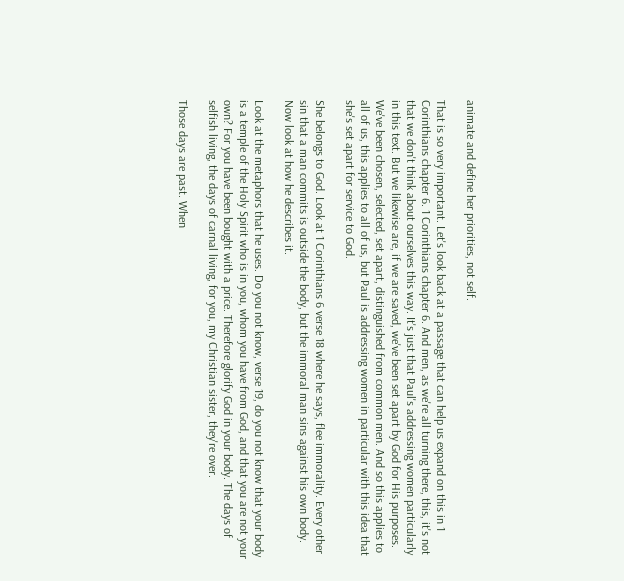animate and define her priorities, not self.

That is so very important. Let's look back at a passage that can help us expand on this in 1 Corinthians chapter 6. 1 Corinthians chapter 6. And men, as we're all turning there, this, it's not that we don't think about ourselves this way. It's just that Paul's addressing women particularly in this text. But we likewise are, if we are saved, we've been set apart by God for His purposes. We've been chosen, selected, set apart, distinguished from common men. And so this applies to all of us, this applies to all of us, but Paul is addressing women in particular with this idea that she's set apart for service to God.

She belongs to God. Look at 1 Corinthians 6 verse 18 where he says, flee immorality. Every other sin that a man commits is outside the body, but the immoral man sins against his own body. Now look at how he describes it.

Look at the metaphors that he uses. Do you not know, verse 19, do you not know that your body is a temple of the Holy Spirit who is in you, whom you have from God, and that you are not your own? For you have been bought with a price. Therefore glorify God in your body. The days of selfish living, the days of carnal living, for you, my Christian sister, they're over.

Those days are past. When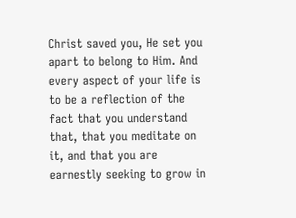Christ saved you, He set you apart to belong to Him. And every aspect of your life is to be a reflection of the fact that you understand that, that you meditate on it, and that you are earnestly seeking to grow in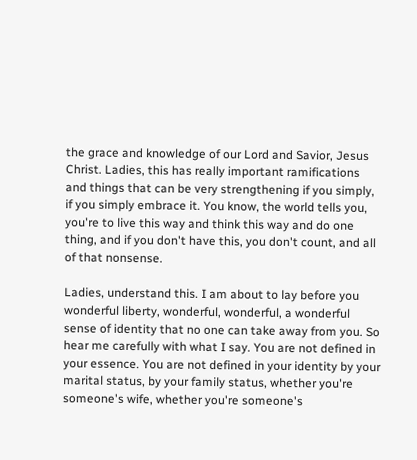the grace and knowledge of our Lord and Savior, Jesus Christ. Ladies, this has really important ramifications and things that can be very strengthening if you simply, if you simply embrace it. You know, the world tells you, you're to live this way and think this way and do one thing, and if you don't have this, you don't count, and all of that nonsense.

Ladies, understand this. I am about to lay before you wonderful liberty, wonderful, wonderful, a wonderful sense of identity that no one can take away from you. So hear me carefully with what I say. You are not defined in your essence. You are not defined in your identity by your marital status, by your family status, whether you're someone's wife, whether you're someone's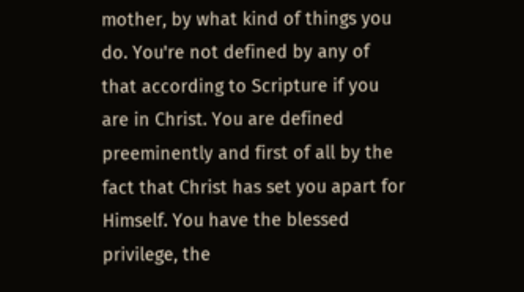mother, by what kind of things you do. You're not defined by any of that according to Scripture if you are in Christ. You are defined preeminently and first of all by the fact that Christ has set you apart for Himself. You have the blessed privilege, the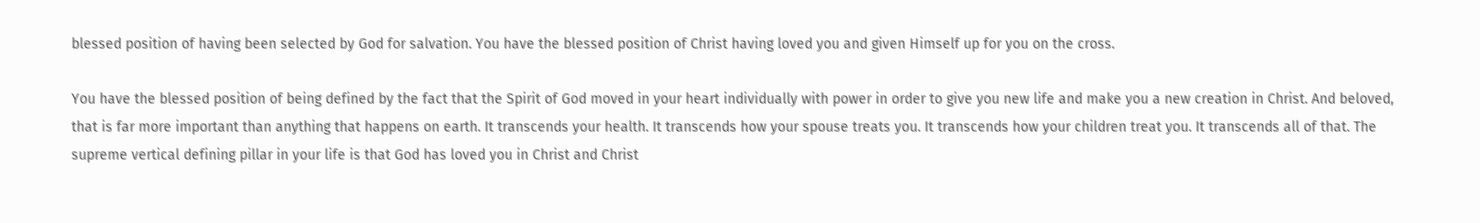blessed position of having been selected by God for salvation. You have the blessed position of Christ having loved you and given Himself up for you on the cross.

You have the blessed position of being defined by the fact that the Spirit of God moved in your heart individually with power in order to give you new life and make you a new creation in Christ. And beloved, that is far more important than anything that happens on earth. It transcends your health. It transcends how your spouse treats you. It transcends how your children treat you. It transcends all of that. The supreme vertical defining pillar in your life is that God has loved you in Christ and Christ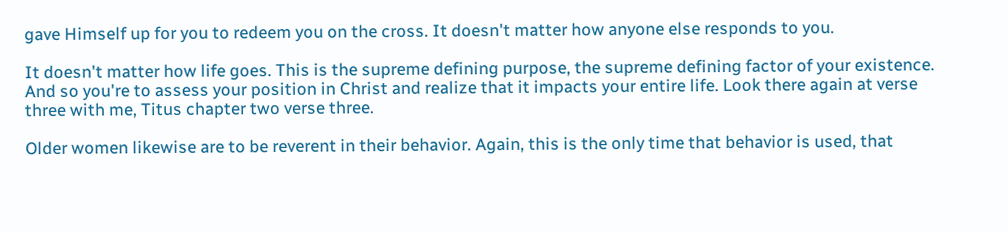gave Himself up for you to redeem you on the cross. It doesn't matter how anyone else responds to you.

It doesn't matter how life goes. This is the supreme defining purpose, the supreme defining factor of your existence. And so you're to assess your position in Christ and realize that it impacts your entire life. Look there again at verse three with me, Titus chapter two verse three.

Older women likewise are to be reverent in their behavior. Again, this is the only time that behavior is used, that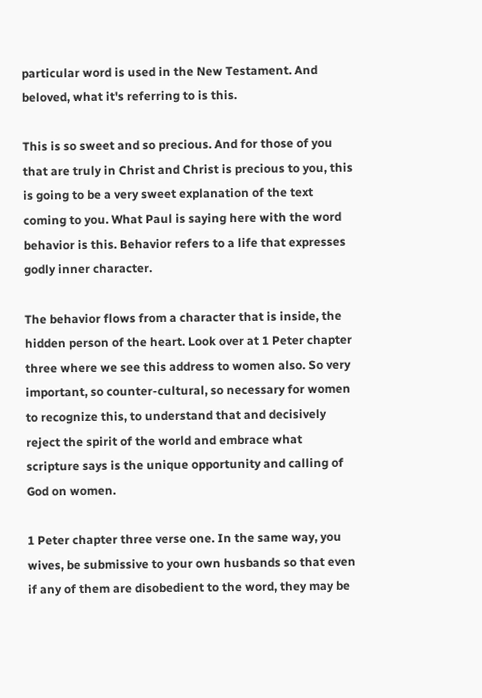particular word is used in the New Testament. And beloved, what it's referring to is this.

This is so sweet and so precious. And for those of you that are truly in Christ and Christ is precious to you, this is going to be a very sweet explanation of the text coming to you. What Paul is saying here with the word behavior is this. Behavior refers to a life that expresses godly inner character.

The behavior flows from a character that is inside, the hidden person of the heart. Look over at 1 Peter chapter three where we see this address to women also. So very important, so counter-cultural, so necessary for women to recognize this, to understand that and decisively reject the spirit of the world and embrace what scripture says is the unique opportunity and calling of God on women.

1 Peter chapter three verse one. In the same way, you wives, be submissive to your own husbands so that even if any of them are disobedient to the word, they may be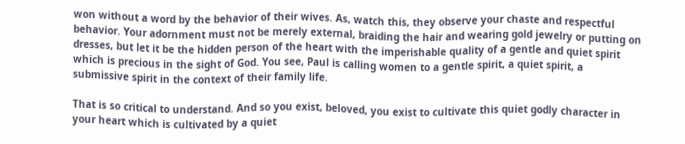won without a word by the behavior of their wives. As, watch this, they observe your chaste and respectful behavior. Your adornment must not be merely external, braiding the hair and wearing gold jewelry or putting on dresses, but let it be the hidden person of the heart with the imperishable quality of a gentle and quiet spirit which is precious in the sight of God. You see, Paul is calling women to a gentle spirit, a quiet spirit, a submissive spirit in the context of their family life.

That is so critical to understand. And so you exist, beloved, you exist to cultivate this quiet godly character in your heart which is cultivated by a quiet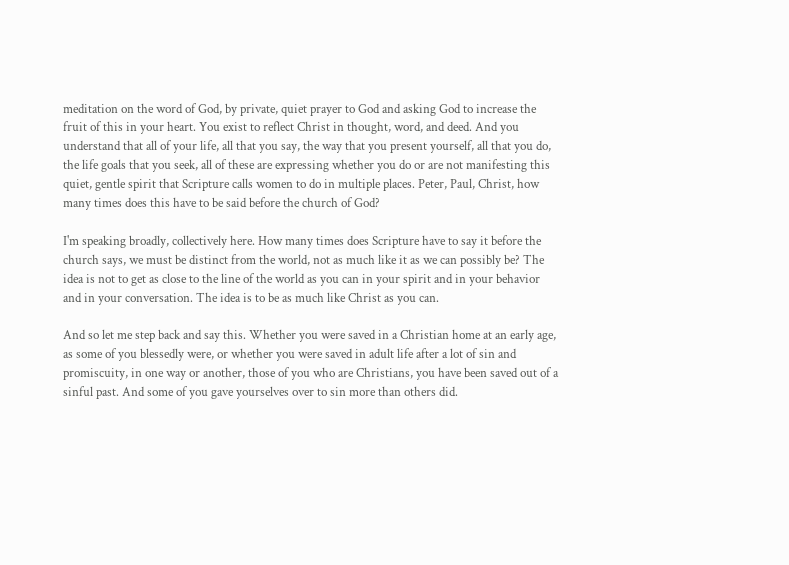meditation on the word of God, by private, quiet prayer to God and asking God to increase the fruit of this in your heart. You exist to reflect Christ in thought, word, and deed. And you understand that all of your life, all that you say, the way that you present yourself, all that you do, the life goals that you seek, all of these are expressing whether you do or are not manifesting this quiet, gentle spirit that Scripture calls women to do in multiple places. Peter, Paul, Christ, how many times does this have to be said before the church of God?

I'm speaking broadly, collectively here. How many times does Scripture have to say it before the church says, we must be distinct from the world, not as much like it as we can possibly be? The idea is not to get as close to the line of the world as you can in your spirit and in your behavior and in your conversation. The idea is to be as much like Christ as you can.

And so let me step back and say this. Whether you were saved in a Christian home at an early age, as some of you blessedly were, or whether you were saved in adult life after a lot of sin and promiscuity, in one way or another, those of you who are Christians, you have been saved out of a sinful past. And some of you gave yourselves over to sin more than others did.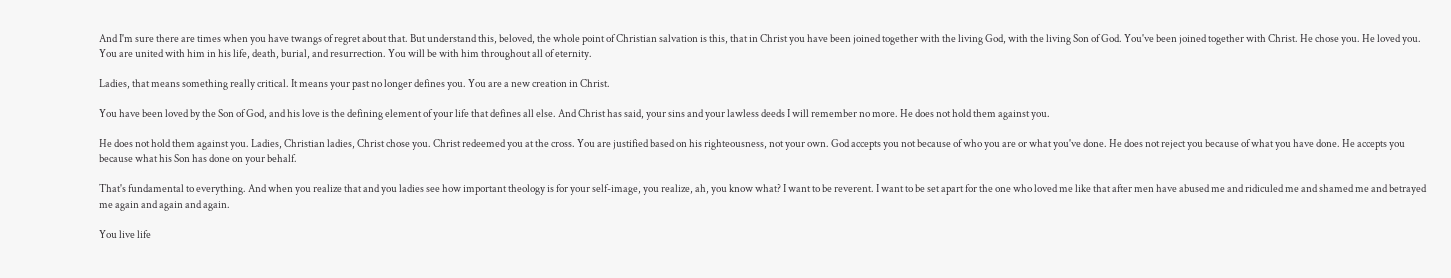And I'm sure there are times when you have twangs of regret about that. But understand this, beloved, the whole point of Christian salvation is this, that in Christ you have been joined together with the living God, with the living Son of God. You've been joined together with Christ. He chose you. He loved you. You are united with him in his life, death, burial, and resurrection. You will be with him throughout all of eternity.

Ladies, that means something really critical. It means your past no longer defines you. You are a new creation in Christ.

You have been loved by the Son of God, and his love is the defining element of your life that defines all else. And Christ has said, your sins and your lawless deeds I will remember no more. He does not hold them against you.

He does not hold them against you. Ladies, Christian ladies, Christ chose you. Christ redeemed you at the cross. You are justified based on his righteousness, not your own. God accepts you not because of who you are or what you've done. He does not reject you because of what you have done. He accepts you because what his Son has done on your behalf.

That's fundamental to everything. And when you realize that and you ladies see how important theology is for your self-image, you realize, ah, you know what? I want to be reverent. I want to be set apart for the one who loved me like that after men have abused me and ridiculed me and shamed me and betrayed me again and again and again.

You live life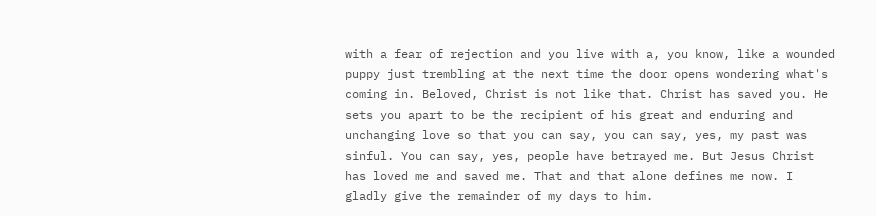with a fear of rejection and you live with a, you know, like a wounded puppy just trembling at the next time the door opens wondering what's coming in. Beloved, Christ is not like that. Christ has saved you. He sets you apart to be the recipient of his great and enduring and unchanging love so that you can say, you can say, yes, my past was sinful. You can say, yes, people have betrayed me. But Jesus Christ has loved me and saved me. That and that alone defines me now. I gladly give the remainder of my days to him.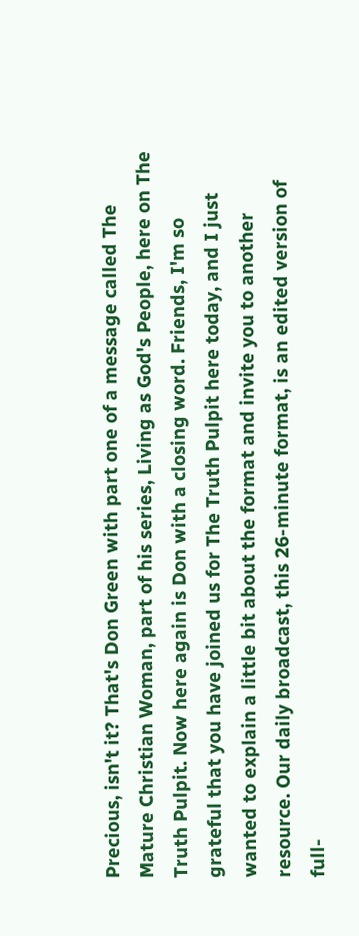Precious, isn't it? That's Don Green with part one of a message called The Mature Christian Woman, part of his series, Living as God's People, here on The Truth Pulpit. Now here again is Don with a closing word. Friends, I'm so grateful that you have joined us for The Truth Pulpit here today, and I just wanted to explain a little bit about the format and invite you to another resource. Our daily broadcast, this 26-minute format, is an edited version of full-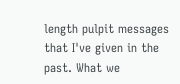length pulpit messages that I've given in the past. What we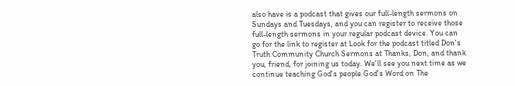also have is a podcast that gives our full-length sermons on Sundays and Tuesdays, and you can register to receive those full-length sermons in your regular podcast device. You can go for the link to register at Look for the podcast titled Don's Truth Community Church Sermons at Thanks, Don, and thank you, friend, for joining us today. We'll see you next time as we continue teaching God's people God's Word on The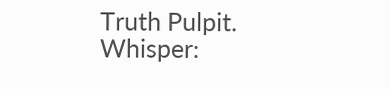Truth Pulpit.
Whisper: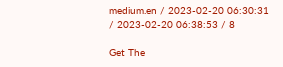medium.en / 2023-02-20 06:30:31 / 2023-02-20 06:38:53 / 8

Get The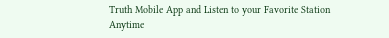Truth Mobile App and Listen to your Favorite Station Anytime